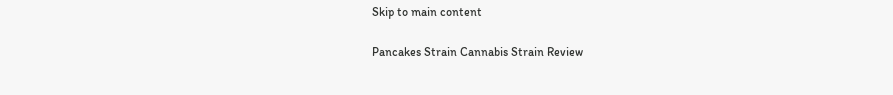Skip to main content

Pancakes Strain Cannabis Strain Review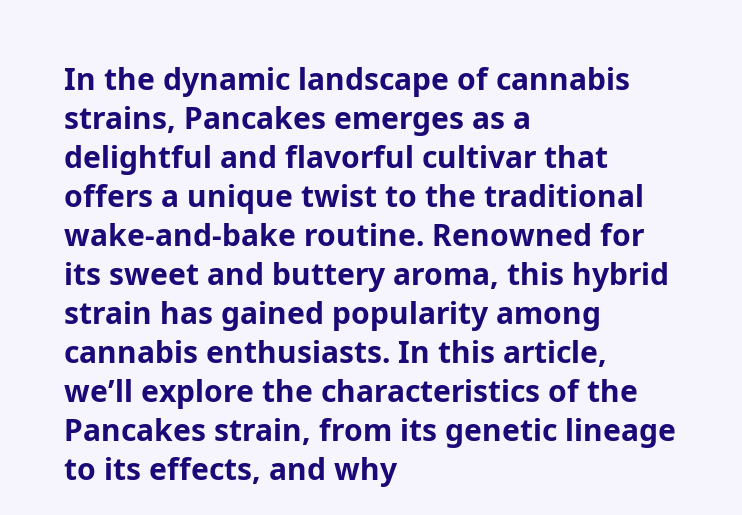In the dynamic landscape of cannabis strains, Pancakes emerges as a delightful and flavorful cultivar that offers a unique twist to the traditional wake-and-bake routine. Renowned for its sweet and buttery aroma, this hybrid strain has gained popularity among cannabis enthusiasts. In this article, we’ll explore the characteristics of the Pancakes strain, from its genetic lineage to its effects, and why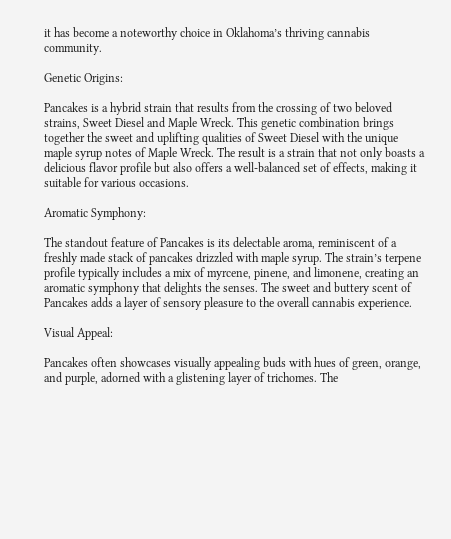it has become a noteworthy choice in Oklahoma’s thriving cannabis community.

Genetic Origins:

Pancakes is a hybrid strain that results from the crossing of two beloved strains, Sweet Diesel and Maple Wreck. This genetic combination brings together the sweet and uplifting qualities of Sweet Diesel with the unique maple syrup notes of Maple Wreck. The result is a strain that not only boasts a delicious flavor profile but also offers a well-balanced set of effects, making it suitable for various occasions.

Aromatic Symphony:

The standout feature of Pancakes is its delectable aroma, reminiscent of a freshly made stack of pancakes drizzled with maple syrup. The strain’s terpene profile typically includes a mix of myrcene, pinene, and limonene, creating an aromatic symphony that delights the senses. The sweet and buttery scent of Pancakes adds a layer of sensory pleasure to the overall cannabis experience.

Visual Appeal:

Pancakes often showcases visually appealing buds with hues of green, orange, and purple, adorned with a glistening layer of trichomes. The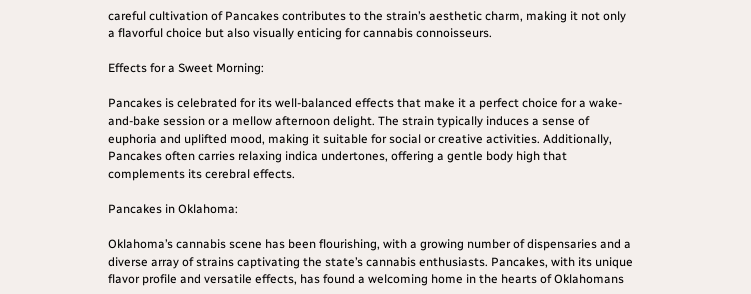careful cultivation of Pancakes contributes to the strain’s aesthetic charm, making it not only a flavorful choice but also visually enticing for cannabis connoisseurs.

Effects for a Sweet Morning:

Pancakes is celebrated for its well-balanced effects that make it a perfect choice for a wake-and-bake session or a mellow afternoon delight. The strain typically induces a sense of euphoria and uplifted mood, making it suitable for social or creative activities. Additionally, Pancakes often carries relaxing indica undertones, offering a gentle body high that complements its cerebral effects.

Pancakes in Oklahoma:

Oklahoma’s cannabis scene has been flourishing, with a growing number of dispensaries and a diverse array of strains captivating the state’s cannabis enthusiasts. Pancakes, with its unique flavor profile and versatile effects, has found a welcoming home in the hearts of Oklahomans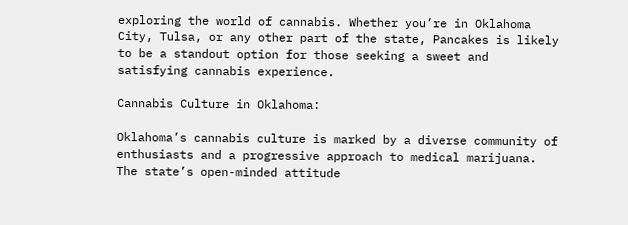exploring the world of cannabis. Whether you’re in Oklahoma City, Tulsa, or any other part of the state, Pancakes is likely to be a standout option for those seeking a sweet and satisfying cannabis experience.

Cannabis Culture in Oklahoma:

Oklahoma’s cannabis culture is marked by a diverse community of enthusiasts and a progressive approach to medical marijuana. The state’s open-minded attitude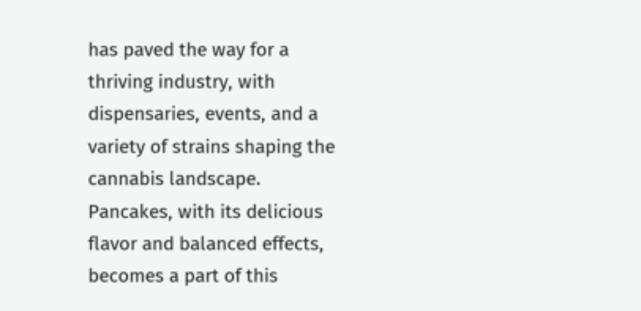has paved the way for a thriving industry, with dispensaries, events, and a variety of strains shaping the cannabis landscape. Pancakes, with its delicious flavor and balanced effects, becomes a part of this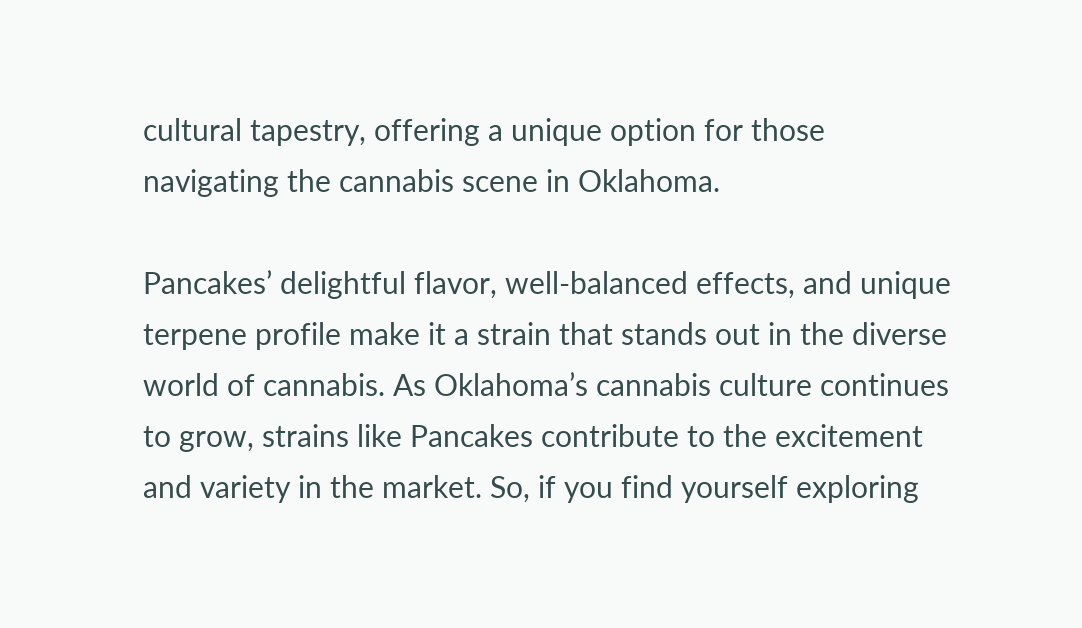cultural tapestry, offering a unique option for those navigating the cannabis scene in Oklahoma.

Pancakes’ delightful flavor, well-balanced effects, and unique terpene profile make it a strain that stands out in the diverse world of cannabis. As Oklahoma’s cannabis culture continues to grow, strains like Pancakes contribute to the excitement and variety in the market. So, if you find yourself exploring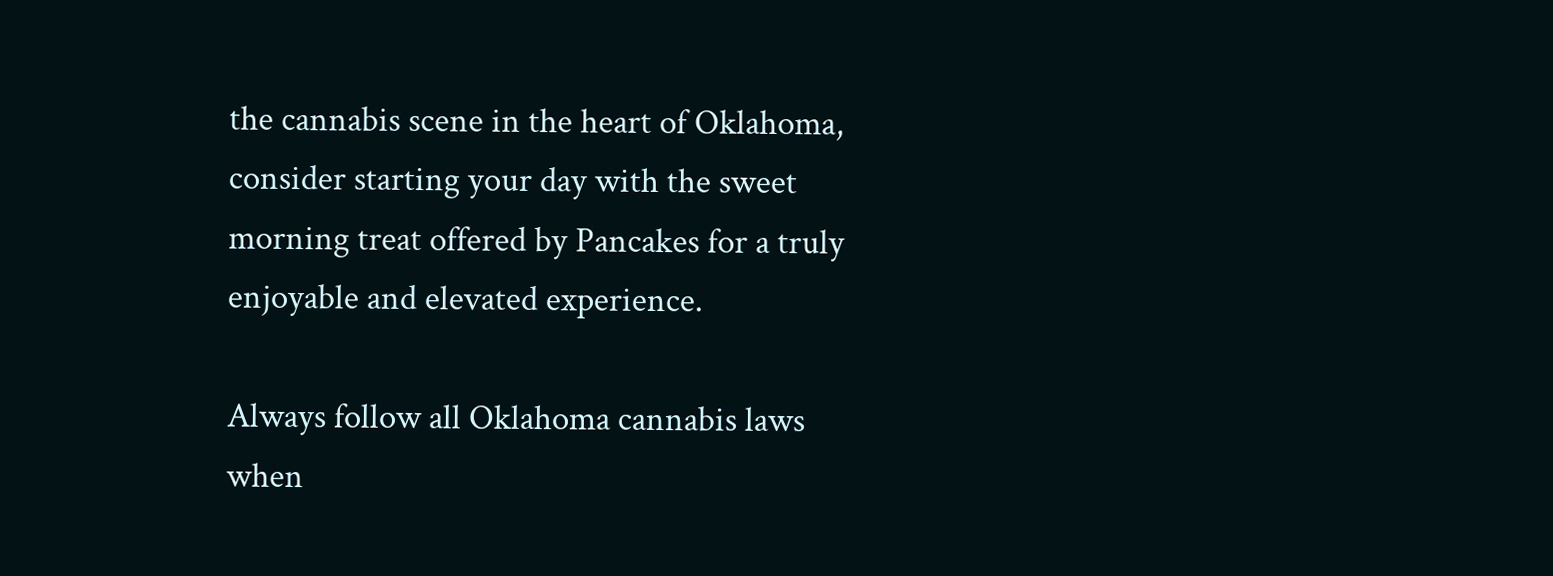the cannabis scene in the heart of Oklahoma, consider starting your day with the sweet morning treat offered by Pancakes for a truly enjoyable and elevated experience.

Always follow all Oklahoma cannabis laws when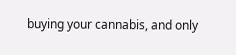buying your cannabis, and only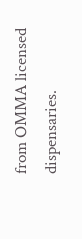from OMMA licensed dispensaries.